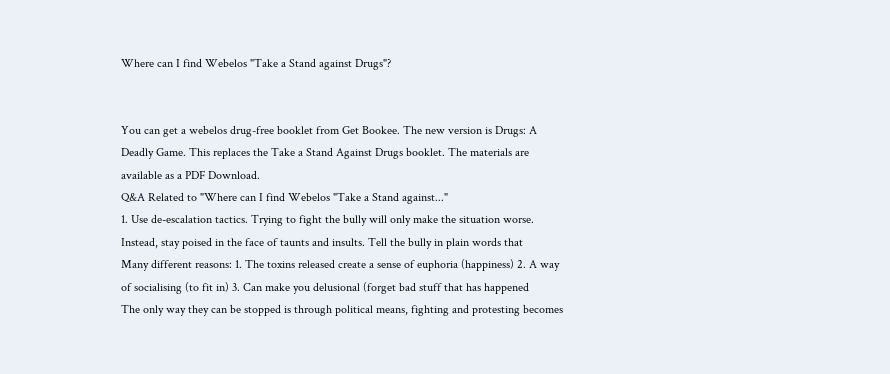Where can I find Webelos "Take a Stand against Drugs"?


You can get a webelos drug-free booklet from Get Bookee. The new version is Drugs: A Deadly Game. This replaces the Take a Stand Against Drugs booklet. The materials are available as a PDF Download.
Q&A Related to "Where can I find Webelos "Take a Stand against..."
1. Use de-escalation tactics. Trying to fight the bully will only make the situation worse. Instead, stay poised in the face of taunts and insults. Tell the bully in plain words that
Many different reasons: 1. The toxins released create a sense of euphoria (happiness) 2. A way of socialising (to fit in) 3. Can make you delusional (forget bad stuff that has happened
The only way they can be stopped is through political means, fighting and protesting becomes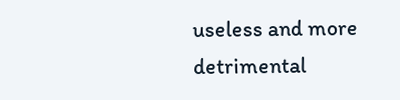useless and more detrimental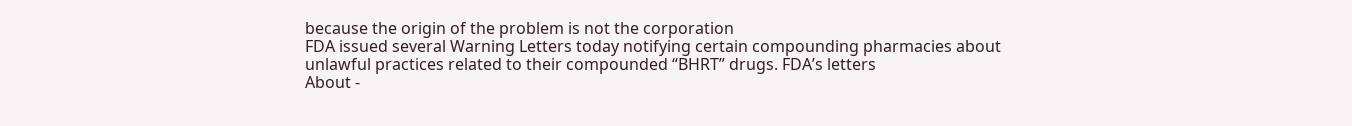because the origin of the problem is not the corporation
FDA issued several Warning Letters today notifying certain compounding pharmacies about unlawful practices related to their compounded “BHRT” drugs. FDA’s letters
About -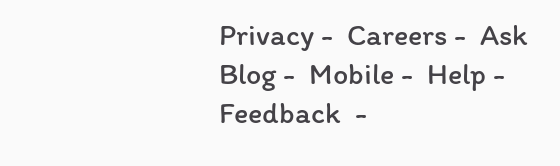Privacy -  Careers -  Ask Blog -  Mobile -  Help -  Feedback  -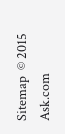Sitemap  © 2015 Ask.com